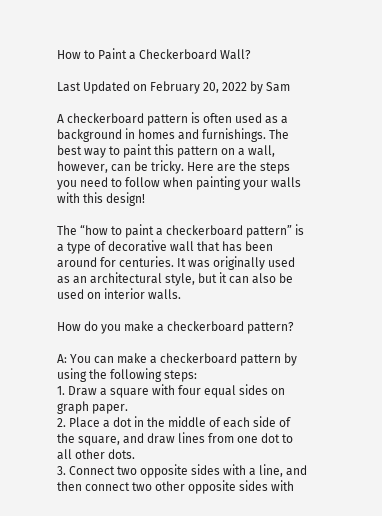How to Paint a Checkerboard Wall?

Last Updated on February 20, 2022 by Sam

A checkerboard pattern is often used as a background in homes and furnishings. The best way to paint this pattern on a wall, however, can be tricky. Here are the steps you need to follow when painting your walls with this design!

The “how to paint a checkerboard pattern” is a type of decorative wall that has been around for centuries. It was originally used as an architectural style, but it can also be used on interior walls.

How do you make a checkerboard pattern?

A: You can make a checkerboard pattern by using the following steps:
1. Draw a square with four equal sides on graph paper.
2. Place a dot in the middle of each side of the square, and draw lines from one dot to all other dots.
3. Connect two opposite sides with a line, and then connect two other opposite sides with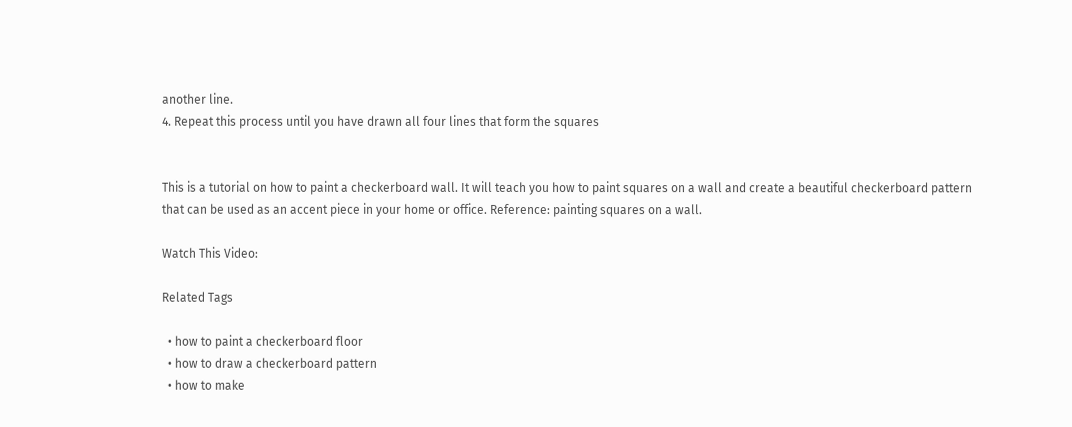another line.
4. Repeat this process until you have drawn all four lines that form the squares


This is a tutorial on how to paint a checkerboard wall. It will teach you how to paint squares on a wall and create a beautiful checkerboard pattern that can be used as an accent piece in your home or office. Reference: painting squares on a wall.

Watch This Video:

Related Tags

  • how to paint a checkerboard floor
  • how to draw a checkerboard pattern
  • how to make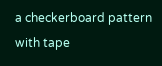a checkerboard pattern with tape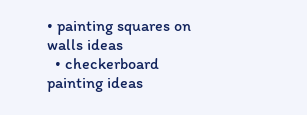• painting squares on walls ideas
  • checkerboard painting ideas